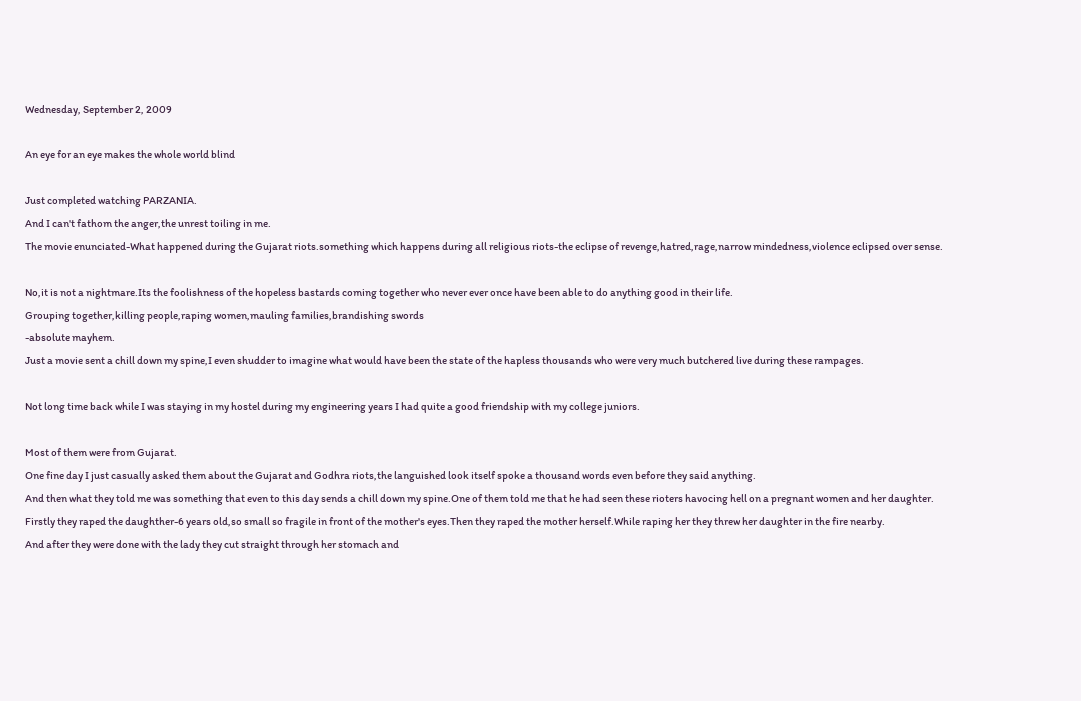Wednesday, September 2, 2009

An eye for an eye makes the whole world blind

Just completed watching PARZANIA.
And I can't fathom the anger,the unrest toiling in me.
The movie enunciated-What happened during the Gujarat riots.something which happens during all religious riots-the eclipse of revenge,hatred,rage,narrow mindedness,violence eclipsed over sense.

No,it is not a nightmare.Its the foolishness of the hopeless bastards coming together who never ever once have been able to do anything good in their life.
Grouping together,killing people,raping women,mauling families,brandishing swords
-absolute mayhem.
Just a movie sent a chill down my spine,I even shudder to imagine what would have been the state of the hapless thousands who were very much butchered live during these rampages.

Not long time back while I was staying in my hostel during my engineering years I had quite a good friendship with my college juniors.

Most of them were from Gujarat.
One fine day I just casually asked them about the Gujarat and Godhra riots,the languished look itself spoke a thousand words even before they said anything.
And then what they told me was something that even to this day sends a chill down my spine.One of them told me that he had seen these rioters havocing hell on a pregnant women and her daughter.
Firstly they raped the daughther-6 years old,so small so fragile in front of the mother's eyes.Then they raped the mother herself.While raping her they threw her daughter in the fire nearby.
And after they were done with the lady they cut straight through her stomach and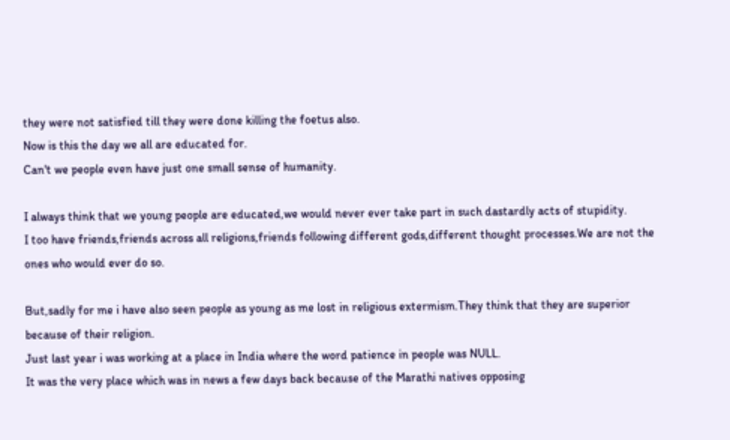they were not satisfied till they were done killing the foetus also.
Now is this the day we all are educated for.
Can't we people even have just one small sense of humanity.

I always think that we young people are educated,we would never ever take part in such dastardly acts of stupidity.
I too have friends,friends across all religions,friends following different gods,different thought processes.We are not the ones who would ever do so.

But,sadly for me i have also seen people as young as me lost in religious extermism.They think that they are superior because of their religion.
Just last year i was working at a place in India where the word patience in people was NULL.
It was the very place which was in news a few days back because of the Marathi natives opposing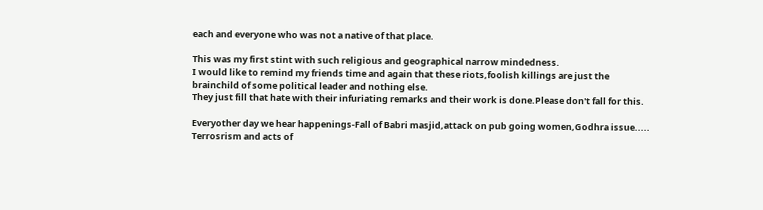each and everyone who was not a native of that place.

This was my first stint with such religious and geographical narrow mindedness.
I would like to remind my friends time and again that these riots,foolish killings are just the brainchild of some political leader and nothing else.
They just fill that hate with their infuriating remarks and their work is done.Please don't fall for this.

Everyother day we hear happenings-Fall of Babri masjid,attack on pub going women,Godhra issue.....
Terrosrism and acts of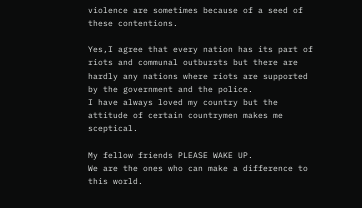violence are sometimes because of a seed of these contentions.

Yes,I agree that every nation has its part of riots and communal outbursts but there are hardly any nations where riots are supported by the government and the police.
I have always loved my country but the attitude of certain countrymen makes me sceptical.

My fellow friends PLEASE WAKE UP.
We are the ones who can make a difference to this world.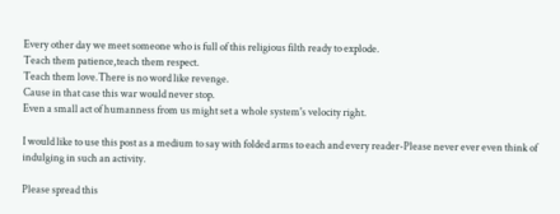Every other day we meet someone who is full of this religious filth ready to explode.
Teach them patience,teach them respect.
Teach them love.There is no word like revenge.
Cause in that case this war would never stop.
Even a small act of humanness from us might set a whole system's velocity right.

I would like to use this post as a medium to say with folded arms to each and every reader-Please never ever even think of indulging in such an activity.

Please spread this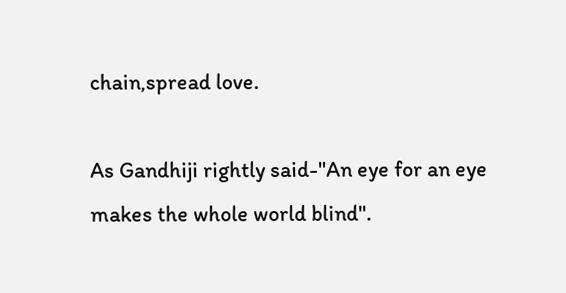chain,spread love.

As Gandhiji rightly said-"An eye for an eye makes the whole world blind".